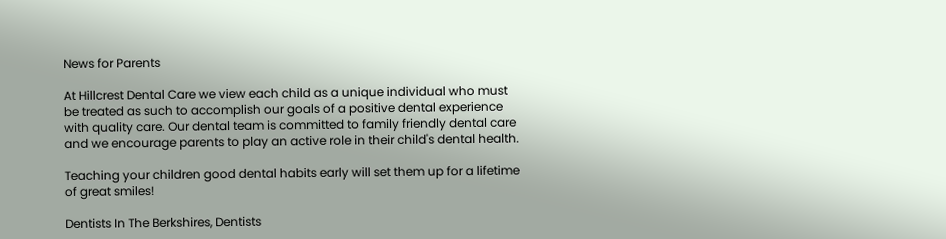News for Parents

At Hillcrest Dental Care we view each child as a unique individual who must be treated as such to accomplish our goals of a positive dental experience with quality care. Our dental team is committed to family friendly dental care and we encourage parents to play an active role in their child's dental health.

Teaching your children good dental habits early will set them up for a lifetime of great smiles!

Dentists In The Berkshires, Dentists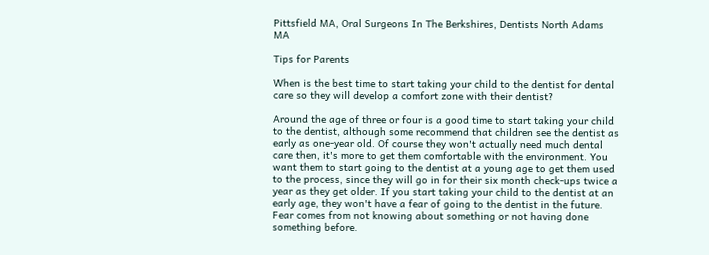Pittsfield MA, Oral Surgeons In The Berkshires, Dentists North Adams MA

Tips for Parents

When is the best time to start taking your child to the dentist for dental care so they will develop a comfort zone with their dentist?

Around the age of three or four is a good time to start taking your child to the dentist, although some recommend that children see the dentist as early as one-year old. Of course they won't actually need much dental care then, it's more to get them comfortable with the environment. You want them to start going to the dentist at a young age to get them used to the process, since they will go in for their six month check-ups twice a year as they get older. If you start taking your child to the dentist at an early age, they won't have a fear of going to the dentist in the future. Fear comes from not knowing about something or not having done something before.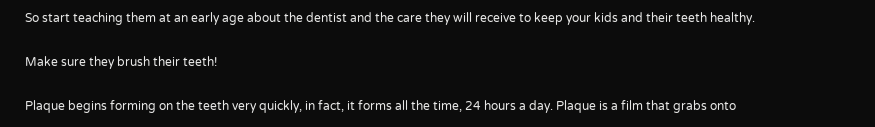So start teaching them at an early age about the dentist and the care they will receive to keep your kids and their teeth healthy.

Make sure they brush their teeth!

Plaque begins forming on the teeth very quickly, in fact, it forms all the time, 24 hours a day. Plaque is a film that grabs onto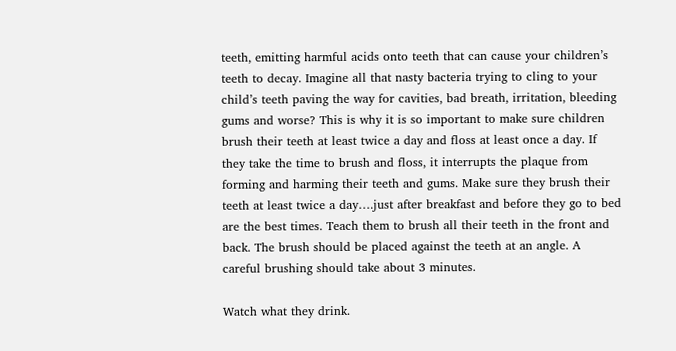teeth, emitting harmful acids onto teeth that can cause your children’s teeth to decay. Imagine all that nasty bacteria trying to cling to your child’s teeth paving the way for cavities, bad breath, irritation, bleeding gums and worse? This is why it is so important to make sure children brush their teeth at least twice a day and floss at least once a day. If they take the time to brush and floss, it interrupts the plaque from forming and harming their teeth and gums. Make sure they brush their teeth at least twice a day….just after breakfast and before they go to bed are the best times. Teach them to brush all their teeth in the front and back. The brush should be placed against the teeth at an angle. A careful brushing should take about 3 minutes.

Watch what they drink.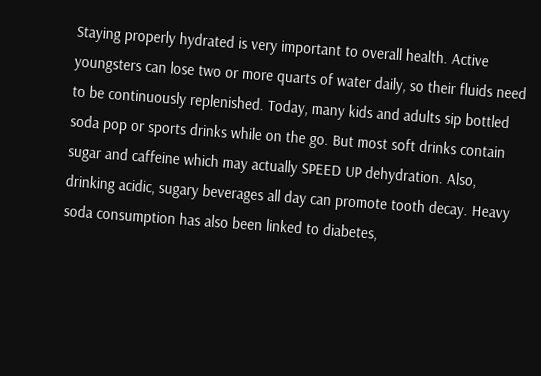Staying properly hydrated is very important to overall health. Active youngsters can lose two or more quarts of water daily, so their fluids need to be continuously replenished. Today, many kids and adults sip bottled soda pop or sports drinks while on the go. But most soft drinks contain sugar and caffeine which may actually SPEED UP dehydration. Also, drinking acidic, sugary beverages all day can promote tooth decay. Heavy soda consumption has also been linked to diabetes,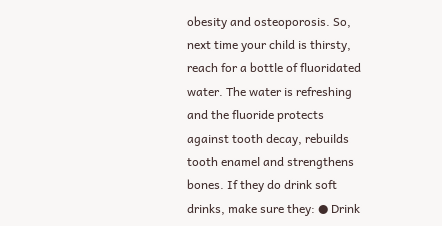obesity and osteoporosis. So, next time your child is thirsty, reach for a bottle of fluoridated water. The water is refreshing and the fluoride protects against tooth decay, rebuilds tooth enamel and strengthens bones. If they do drink soft drinks, make sure they: ● Drink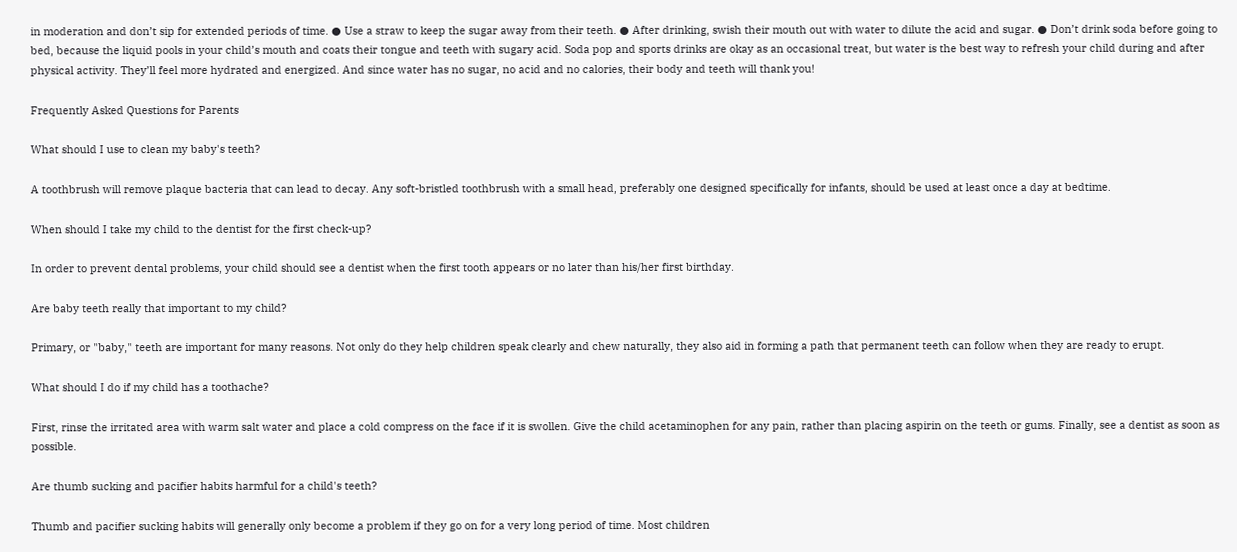in moderation and don’t sip for extended periods of time. ● Use a straw to keep the sugar away from their teeth. ● After drinking, swish their mouth out with water to dilute the acid and sugar. ● Don’t drink soda before going to bed, because the liquid pools in your child’s mouth and coats their tongue and teeth with sugary acid. Soda pop and sports drinks are okay as an occasional treat, but water is the best way to refresh your child during and after physical activity. They’ll feel more hydrated and energized. And since water has no sugar, no acid and no calories, their body and teeth will thank you!

Frequently Asked Questions for Parents

What should I use to clean my baby's teeth?

A toothbrush will remove plaque bacteria that can lead to decay. Any soft-bristled toothbrush with a small head, preferably one designed specifically for infants, should be used at least once a day at bedtime.

When should I take my child to the dentist for the first check-up?

In order to prevent dental problems, your child should see a dentist when the first tooth appears or no later than his/her first birthday.

Are baby teeth really that important to my child?

Primary, or "baby," teeth are important for many reasons. Not only do they help children speak clearly and chew naturally, they also aid in forming a path that permanent teeth can follow when they are ready to erupt.

What should I do if my child has a toothache?

First, rinse the irritated area with warm salt water and place a cold compress on the face if it is swollen. Give the child acetaminophen for any pain, rather than placing aspirin on the teeth or gums. Finally, see a dentist as soon as possible.

Are thumb sucking and pacifier habits harmful for a child's teeth?

Thumb and pacifier sucking habits will generally only become a problem if they go on for a very long period of time. Most children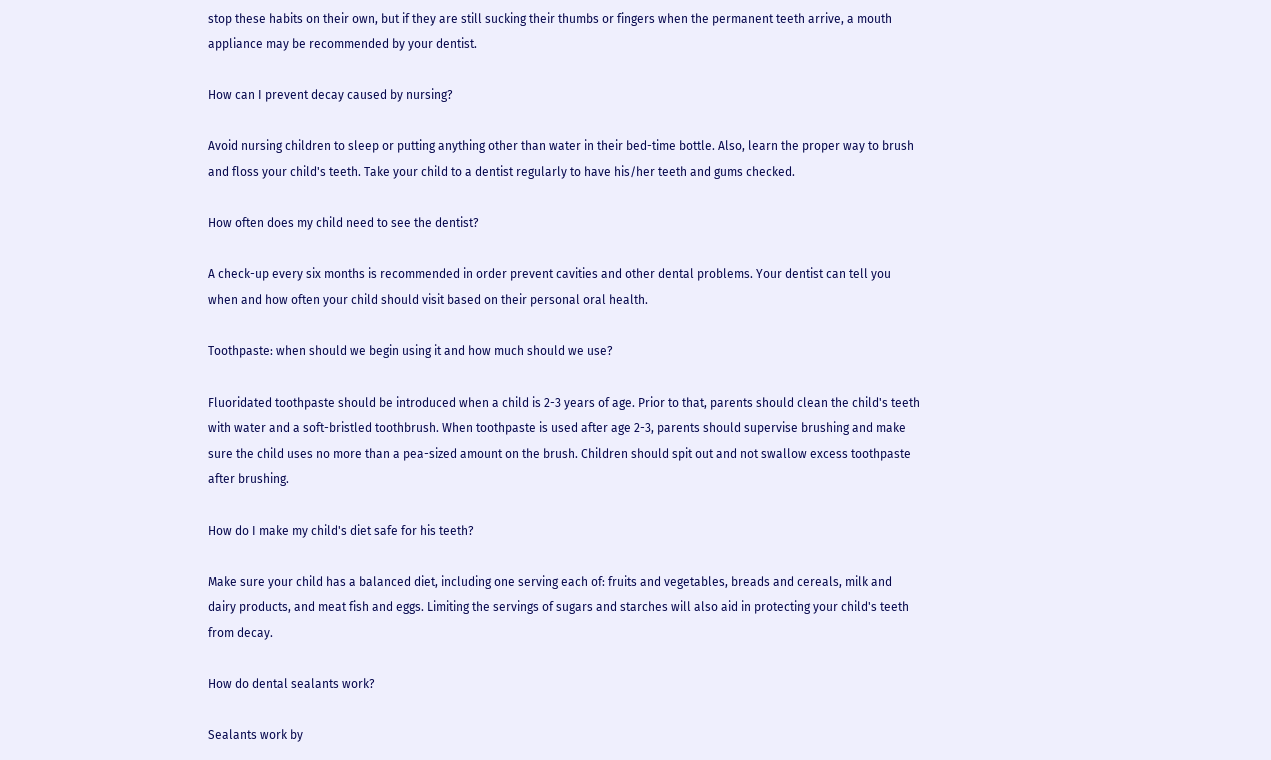stop these habits on their own, but if they are still sucking their thumbs or fingers when the permanent teeth arrive, a mouth appliance may be recommended by your dentist.

How can I prevent decay caused by nursing?

Avoid nursing children to sleep or putting anything other than water in their bed-time bottle. Also, learn the proper way to brush and floss your child's teeth. Take your child to a dentist regularly to have his/her teeth and gums checked.

How often does my child need to see the dentist?

A check-up every six months is recommended in order prevent cavities and other dental problems. Your dentist can tell you when and how often your child should visit based on their personal oral health.

Toothpaste: when should we begin using it and how much should we use?

Fluoridated toothpaste should be introduced when a child is 2-3 years of age. Prior to that, parents should clean the child's teeth with water and a soft-bristled toothbrush. When toothpaste is used after age 2-3, parents should supervise brushing and make sure the child uses no more than a pea-sized amount on the brush. Children should spit out and not swallow excess toothpaste after brushing.

How do I make my child's diet safe for his teeth?

Make sure your child has a balanced diet, including one serving each of: fruits and vegetables, breads and cereals, milk and dairy products, and meat fish and eggs. Limiting the servings of sugars and starches will also aid in protecting your child's teeth from decay.

How do dental sealants work?

Sealants work by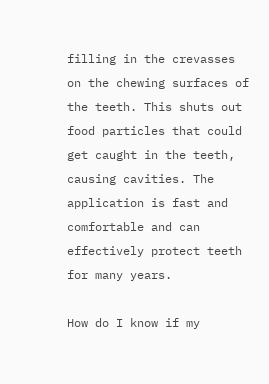filling in the crevasses on the chewing surfaces of the teeth. This shuts out food particles that could get caught in the teeth, causing cavities. The application is fast and comfortable and can effectively protect teeth for many years.

How do I know if my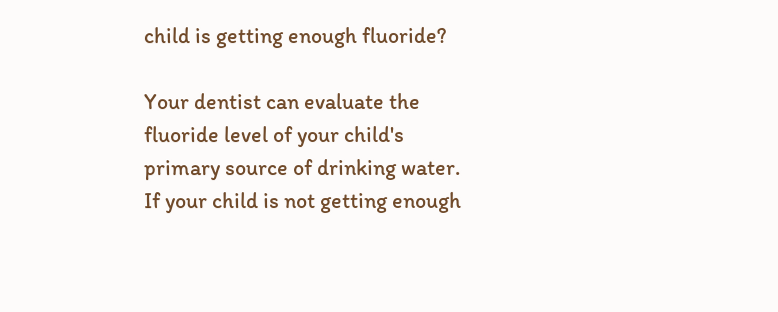child is getting enough fluoride?

Your dentist can evaluate the fluoride level of your child's primary source of drinking water. If your child is not getting enough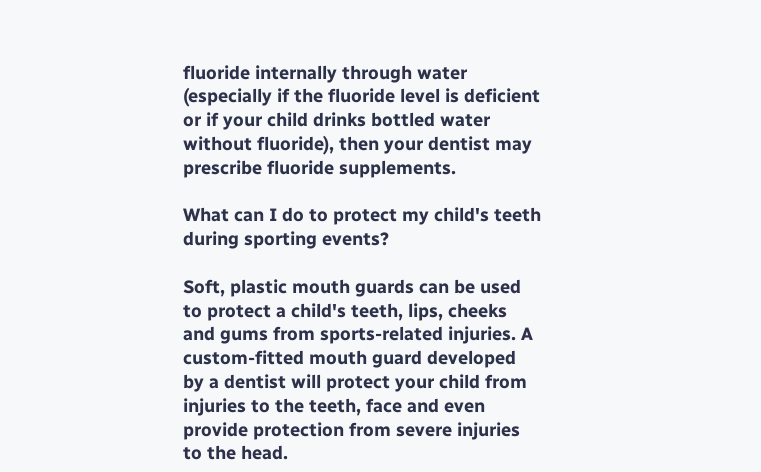fluoride internally through water (especially if the fluoride level is deficient or if your child drinks bottled water without fluoride), then your dentist may prescribe fluoride supplements.

What can I do to protect my child's teeth during sporting events?

Soft, plastic mouth guards can be used to protect a child's teeth, lips, cheeks and gums from sports-related injuries. A custom-fitted mouth guard developed by a dentist will protect your child from injuries to the teeth, face and even provide protection from severe injuries to the head.